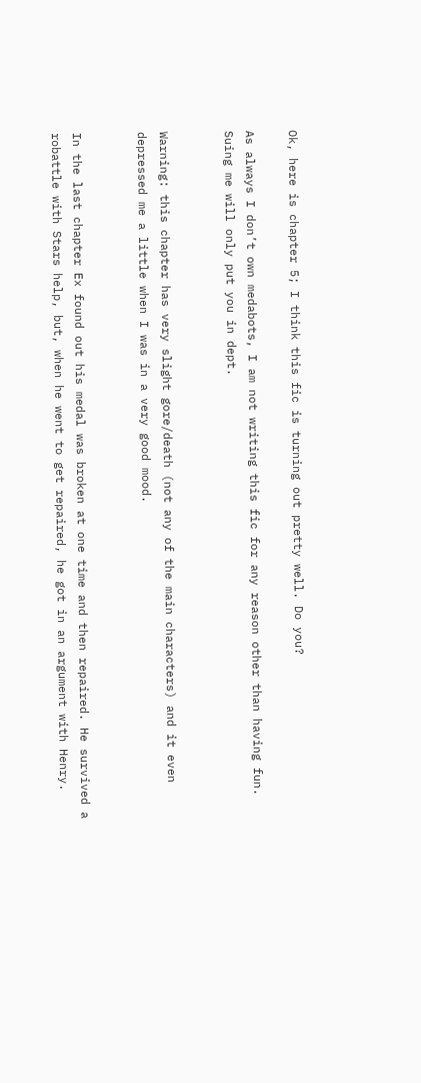Ok, here is chapter 5; I think this fic is turning out pretty well. Do you?

As always I don’t own medabots, I am not writing this fic for any reason other than having fun. Suing me will only put you in dept.


Warning: this chapter has very slight gore/death (not any of the main characters) and it even depressed me a little when I was in a very good mood.


In the last chapter Ex found out his medal was broken at one time and then repaired. He survived a robattle with Stars help, but, when he went to get repaired, he got in an argument with Henry.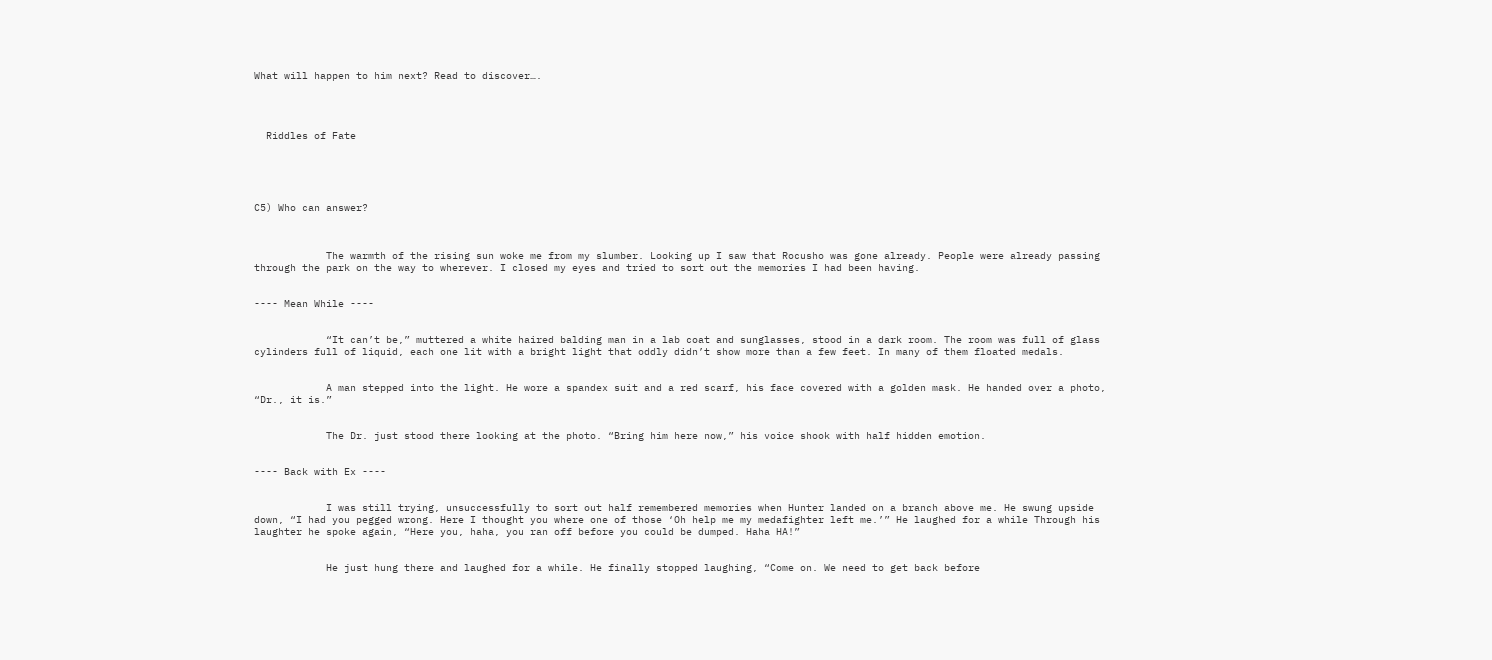What will happen to him next? Read to discover….




  Riddles of Fate





C5) Who can answer?



            The warmth of the rising sun woke me from my slumber. Looking up I saw that Rocusho was gone already. People were already passing through the park on the way to wherever. I closed my eyes and tried to sort out the memories I had been having.


---- Mean While ----


            “It can’t be,” muttered a white haired balding man in a lab coat and sunglasses, stood in a dark room. The room was full of glass cylinders full of liquid, each one lit with a bright light that oddly didn’t show more than a few feet. In many of them floated medals.


            A man stepped into the light. He wore a spandex suit and a red scarf, his face covered with a golden mask. He handed over a photo, “Dr., it is.”


            The Dr. just stood there looking at the photo. “Bring him here now,” his voice shook with half hidden emotion.


---- Back with Ex ----


            I was still trying, unsuccessfully to sort out half remembered memories when Hunter landed on a branch above me. He swung upside down, “I had you pegged wrong. Here I thought you where one of those ‘Oh help me my medafighter left me.’” He laughed for a while Through his laughter he spoke again, “Here you, haha, you ran off before you could be dumped. Haha HA!”


            He just hung there and laughed for a while. He finally stopped laughing, “Come on. We need to get back before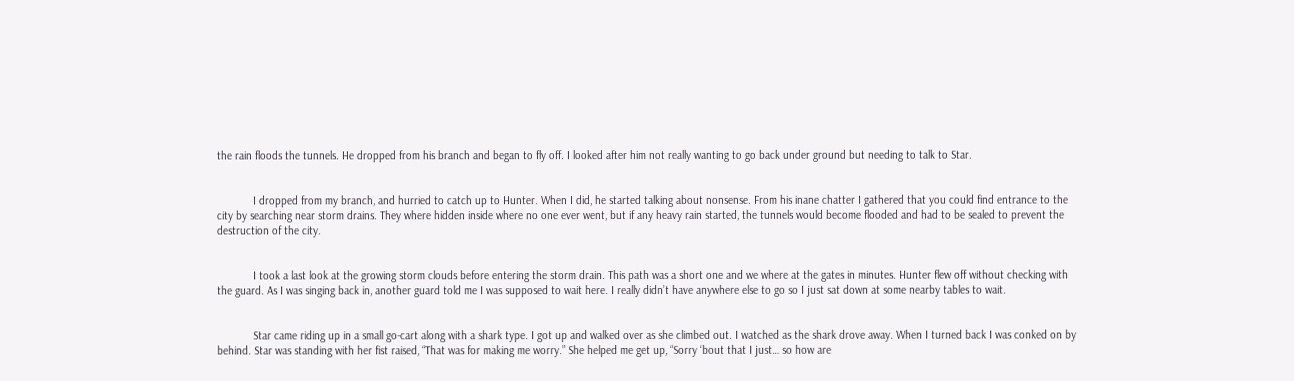the rain floods the tunnels. He dropped from his branch and began to fly off. I looked after him not really wanting to go back under ground but needing to talk to Star.


            I dropped from my branch, and hurried to catch up to Hunter. When I did, he started talking about nonsense. From his inane chatter I gathered that you could find entrance to the city by searching near storm drains. They where hidden inside where no one ever went, but if any heavy rain started, the tunnels would become flooded and had to be sealed to prevent the destruction of the city.


            I took a last look at the growing storm clouds before entering the storm drain. This path was a short one and we where at the gates in minutes. Hunter flew off without checking with the guard. As I was singing back in, another guard told me I was supposed to wait here. I really didn’t have anywhere else to go so I just sat down at some nearby tables to wait.


            Star came riding up in a small go-cart along with a shark type. I got up and walked over as she climbed out. I watched as the shark drove away. When I turned back I was conked on by behind. Star was standing with her fist raised, “That was for making me worry.” She helped me get up, “Sorry ‘bout that I just… so how are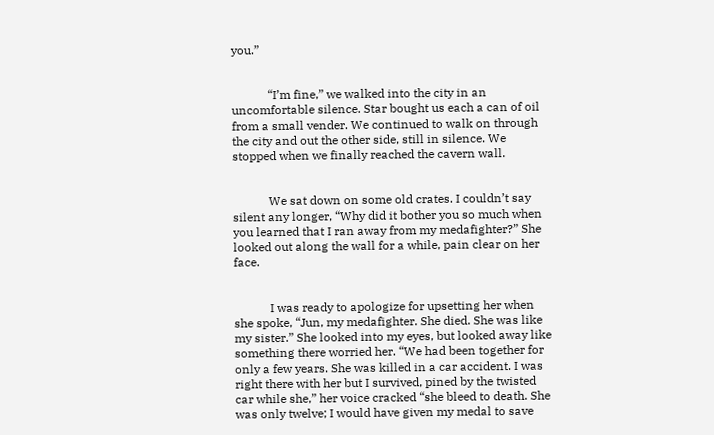you.”


            “I’m fine,” we walked into the city in an uncomfortable silence. Star bought us each a can of oil from a small vender. We continued to walk on through the city and out the other side, still in silence. We stopped when we finally reached the cavern wall.


            We sat down on some old crates. I couldn’t say silent any longer, “Why did it bother you so much when you learned that I ran away from my medafighter?” She looked out along the wall for a while, pain clear on her face.


            I was ready to apologize for upsetting her when she spoke, “Jun, my medafighter. She died. She was like my sister.” She looked into my eyes, but looked away like something there worried her. “We had been together for only a few years. She was killed in a car accident. I was right there with her but I survived, pined by the twisted car while she,” her voice cracked “she bleed to death. She was only twelve; I would have given my medal to save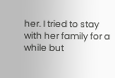her. I tried to stay with her family for a while but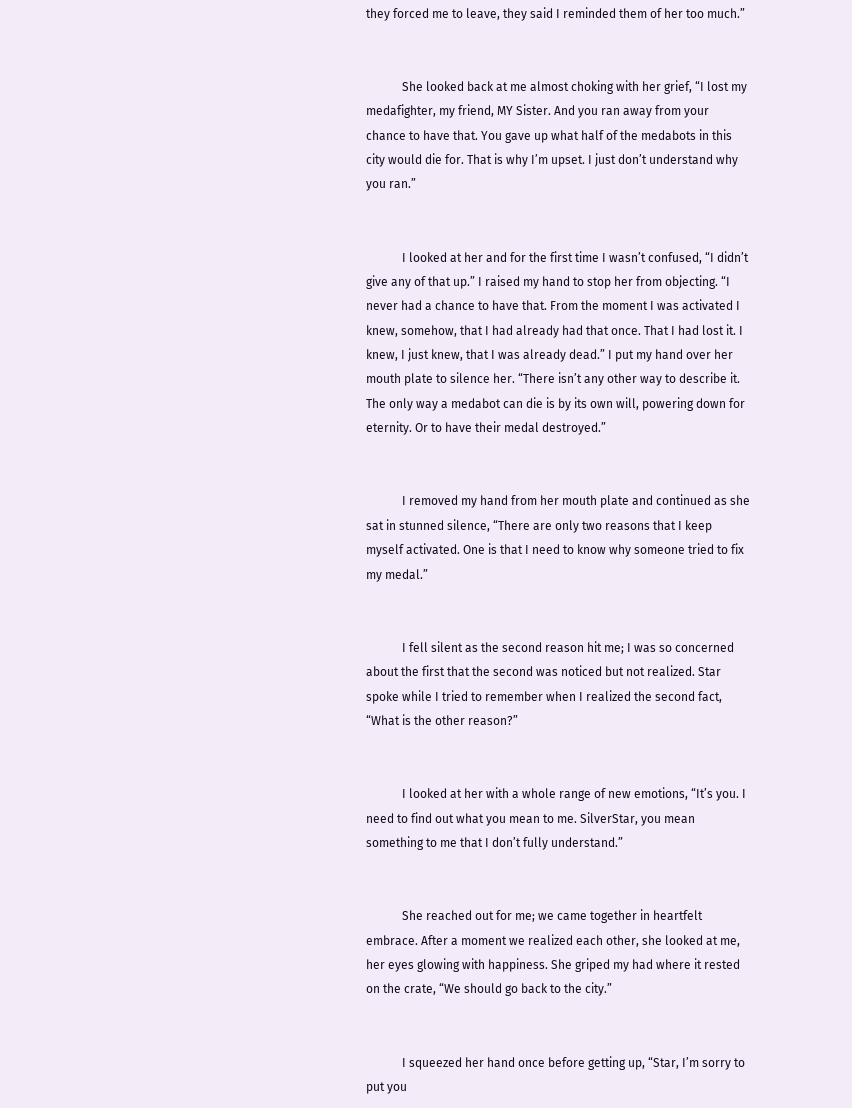they forced me to leave, they said I reminded them of her too much.”


            She looked back at me almost choking with her grief, “I lost my medafighter, my friend, MY Sister. And you ran away from your chance to have that. You gave up what half of the medabots in this city would die for. That is why I’m upset. I just don’t understand why you ran.”


            I looked at her and for the first time I wasn’t confused, “I didn’t give any of that up.” I raised my hand to stop her from objecting. “I never had a chance to have that. From the moment I was activated I knew, somehow, that I had already had that once. That I had lost it. I knew, I just knew, that I was already dead.” I put my hand over her mouth plate to silence her. “There isn’t any other way to describe it. The only way a medabot can die is by its own will, powering down for eternity. Or to have their medal destroyed.”


            I removed my hand from her mouth plate and continued as she sat in stunned silence, “There are only two reasons that I keep myself activated. One is that I need to know why someone tried to fix my medal.”


            I fell silent as the second reason hit me; I was so concerned about the first that the second was noticed but not realized. Star spoke while I tried to remember when I realized the second fact, “What is the other reason?”


            I looked at her with a whole range of new emotions, “It’s you. I need to find out what you mean to me. SilverStar, you mean something to me that I don’t fully understand.”


            She reached out for me; we came together in heartfelt embrace. After a moment we realized each other, she looked at me, her eyes glowing with happiness. She griped my had where it rested on the crate, “We should go back to the city.”


            I squeezed her hand once before getting up, “Star, I’m sorry to put you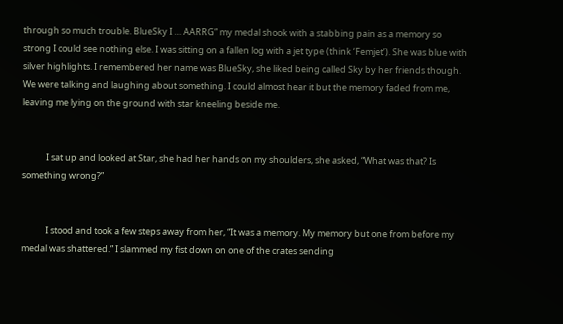through so much trouble. BlueSky I … AARRG” my medal shook with a stabbing pain as a memory so strong I could see nothing else. I was sitting on a fallen log with a jet type (think ‘Femjet’). She was blue with silver highlights. I remembered her name was BlueSky, she liked being called Sky by her friends though. We were talking and laughing about something. I could almost hear it but the memory faded from me, leaving me lying on the ground with star kneeling beside me.


            I sat up and looked at Star, she had her hands on my shoulders, she asked, “What was that? Is something wrong?”


            I stood and took a few steps away from her, “It was a memory. My memory but one from before my medal was shattered.” I slammed my fist down on one of the crates sending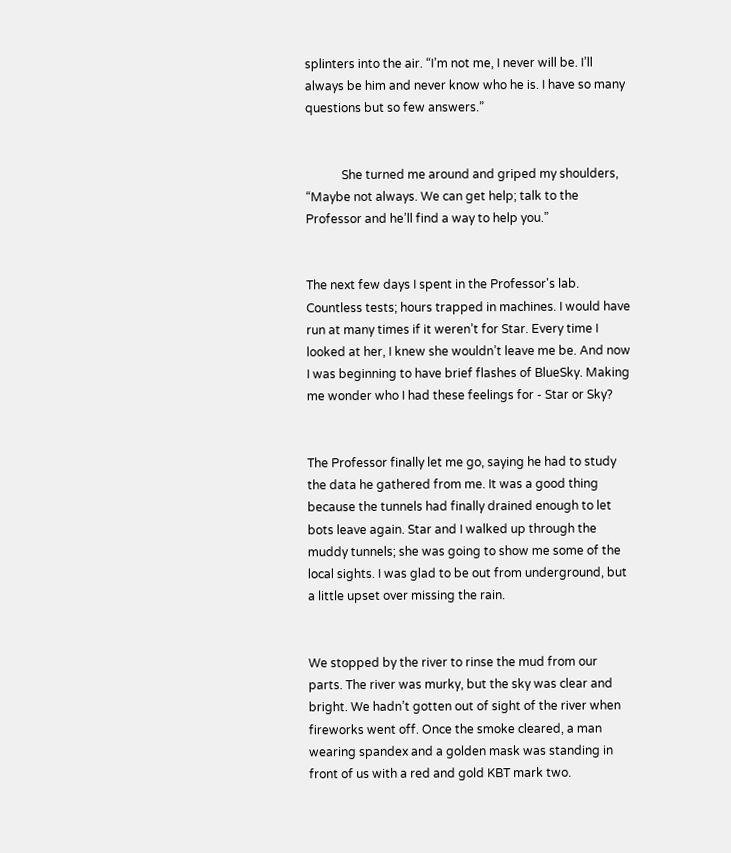splinters into the air. “I’m not me, I never will be. I’ll always be him and never know who he is. I have so many questions but so few answers.”


            She turned me around and griped my shoulders, “Maybe not always. We can get help; talk to the Professor and he’ll find a way to help you.”


The next few days I spent in the Professor's lab. Countless tests; hours trapped in machines. I would have run at many times if it weren’t for Star. Every time I looked at her, I knew she wouldn’t leave me be. And now I was beginning to have brief flashes of BlueSky. Making me wonder who I had these feelings for - Star or Sky?


The Professor finally let me go, saying he had to study the data he gathered from me. It was a good thing because the tunnels had finally drained enough to let bots leave again. Star and I walked up through the muddy tunnels; she was going to show me some of the local sights. I was glad to be out from underground, but a little upset over missing the rain.


We stopped by the river to rinse the mud from our parts. The river was murky, but the sky was clear and bright. We hadn’t gotten out of sight of the river when fireworks went off. Once the smoke cleared, a man wearing spandex and a golden mask was standing in front of us with a red and gold KBT mark two.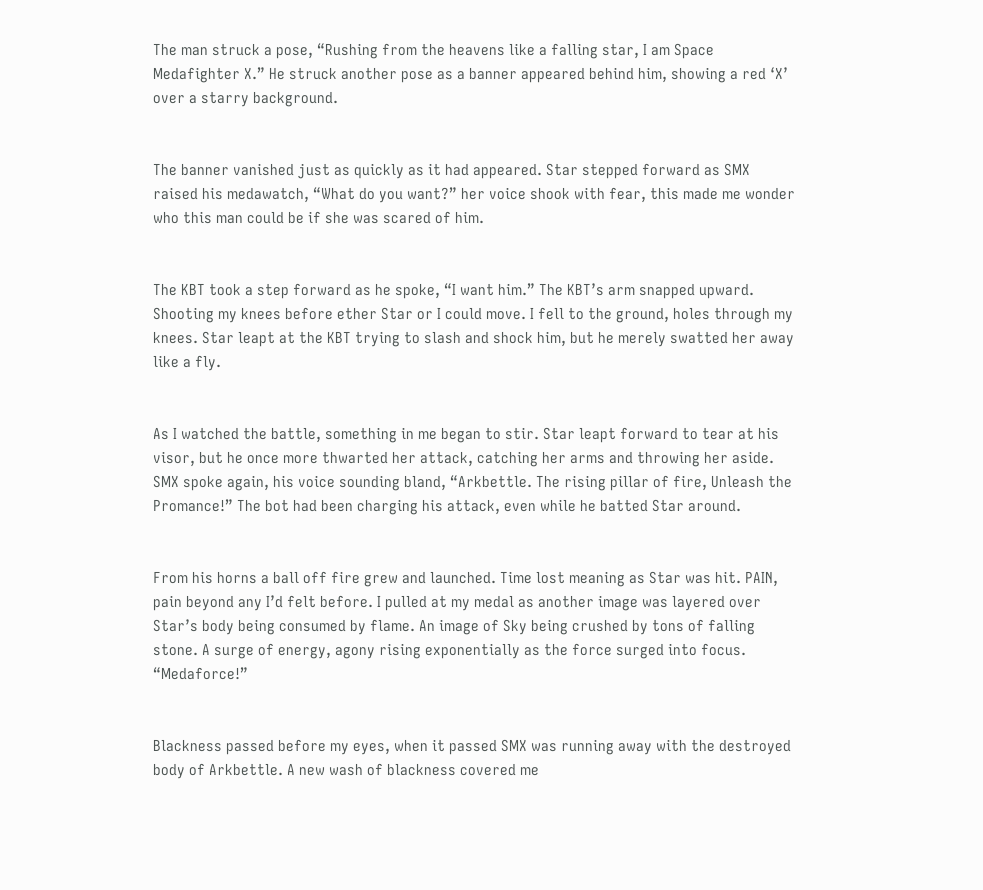The man struck a pose, “Rushing from the heavens like a falling star, I am Space Medafighter X.” He struck another pose as a banner appeared behind him, showing a red ‘X’ over a starry background.


The banner vanished just as quickly as it had appeared. Star stepped forward as SMX raised his medawatch, “What do you want?” her voice shook with fear, this made me wonder who this man could be if she was scared of him.


The KBT took a step forward as he spoke, “I want him.” The KBT’s arm snapped upward. Shooting my knees before ether Star or I could move. I fell to the ground, holes through my knees. Star leapt at the KBT trying to slash and shock him, but he merely swatted her away like a fly.


As I watched the battle, something in me began to stir. Star leapt forward to tear at his visor, but he once more thwarted her attack, catching her arms and throwing her aside. SMX spoke again, his voice sounding bland, “Arkbettle. The rising pillar of fire, Unleash the Promance!” The bot had been charging his attack, even while he batted Star around.


From his horns a ball off fire grew and launched. Time lost meaning as Star was hit. PAIN, pain beyond any I’d felt before. I pulled at my medal as another image was layered over Star’s body being consumed by flame. An image of Sky being crushed by tons of falling stone. A surge of energy, agony rising exponentially as the force surged into focus. “Medaforce!”


Blackness passed before my eyes, when it passed SMX was running away with the destroyed body of Arkbettle. A new wash of blackness covered me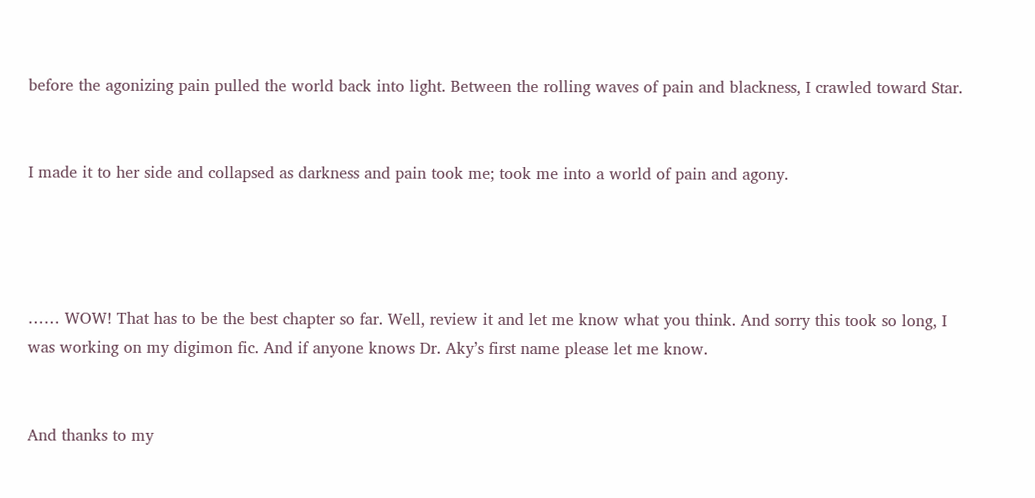before the agonizing pain pulled the world back into light. Between the rolling waves of pain and blackness, I crawled toward Star.


I made it to her side and collapsed as darkness and pain took me; took me into a world of pain and agony.




…… WOW! That has to be the best chapter so far. Well, review it and let me know what you think. And sorry this took so long, I was working on my digimon fic. And if anyone knows Dr. Aky’s first name please let me know.


And thanks to my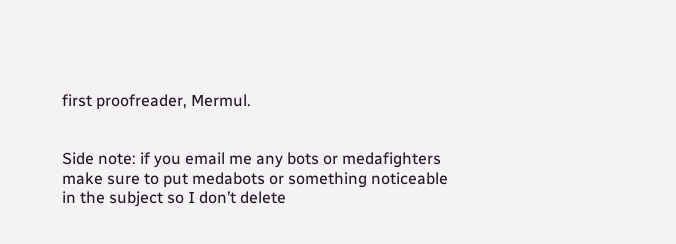first proofreader, Mermul.


Side note: if you email me any bots or medafighters make sure to put medabots or something noticeable in the subject so I don’t delete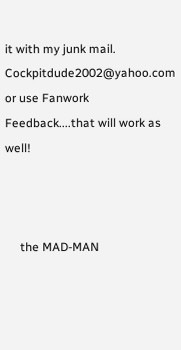it with my junk mail. Cockpitdude2002@yahoo.com or use Fanwork Feedback....that will work as well!



     the MAD-MAN